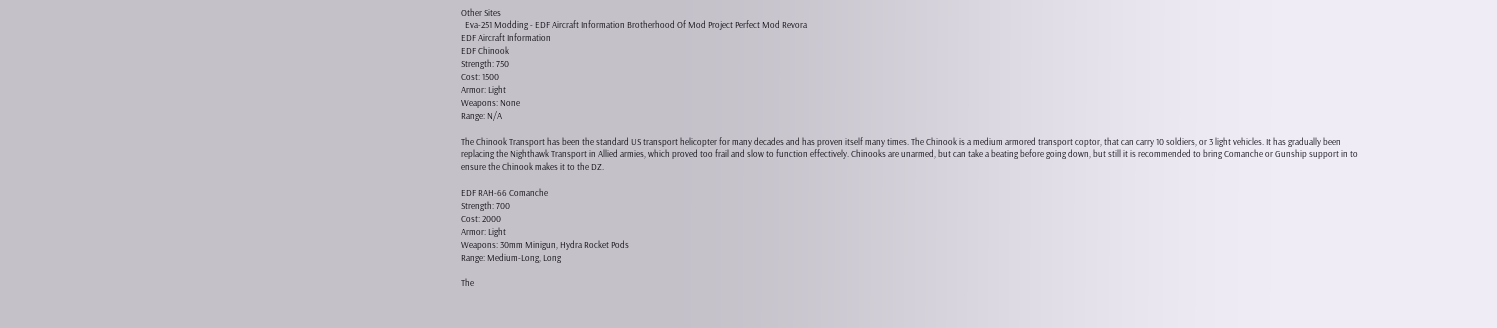Other Sites
  Eva-251 Modding - EDF Aircraft Information Brotherhood Of Mod Project Perfect Mod Revora
EDF Aircraft Information
EDF Chinook
Strength: 750
Cost: 1500
Armor: Light
Weapons: None
Range: N/A

The Chinook Transport has been the standard US transport helicopter for many decades and has proven itself many times. The Chinook is a medium armored transport coptor, that can carry 10 soldiers, or 3 light vehicles. It has gradually been replacing the Nighthawk Transport in Allied armies, which proved too frail and slow to function effectively. Chinooks are unarmed, but can take a beating before going down, but still it is recommended to bring Comanche or Gunship support in to ensure the Chinook makes it to the DZ.

EDF RAH-66 Comanche
Strength: 700
Cost: 2000
Armor: Light
Weapons: 30mm Minigun, Hydra Rocket Pods
Range: Medium-Long, Long

The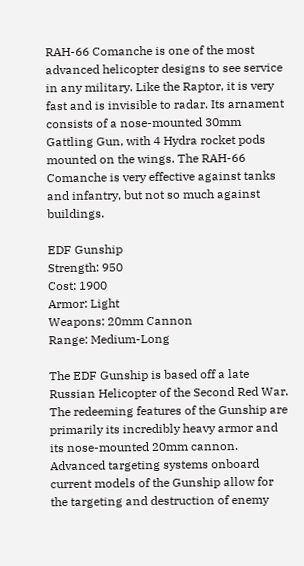RAH-66 Comanche is one of the most advanced helicopter designs to see service in any military. Like the Raptor, it is very fast and is invisible to radar. Its arnament consists of a nose-mounted 30mm Gattling Gun, with 4 Hydra rocket pods mounted on the wings. The RAH-66 Comanche is very effective against tanks and infantry, but not so much against buildings.

EDF Gunship
Strength: 950
Cost: 1900
Armor: Light
Weapons: 20mm Cannon
Range: Medium-Long

The EDF Gunship is based off a late Russian Helicopter of the Second Red War. The redeeming features of the Gunship are primarily its incredibly heavy armor and its nose-mounted 20mm cannon. Advanced targeting systems onboard current models of the Gunship allow for the targeting and destruction of enemy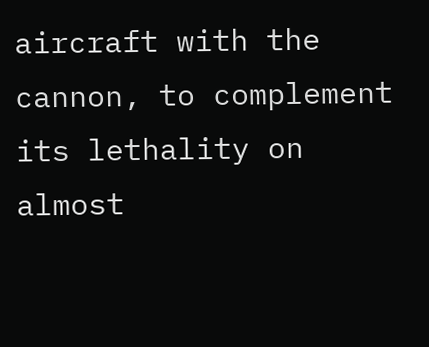aircraft with the cannon, to complement its lethality on almost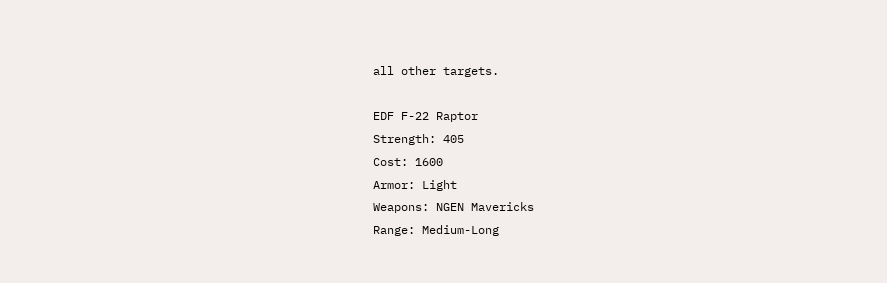all other targets.

EDF F-22 Raptor
Strength: 405
Cost: 1600
Armor: Light
Weapons: NGEN Mavericks
Range: Medium-Long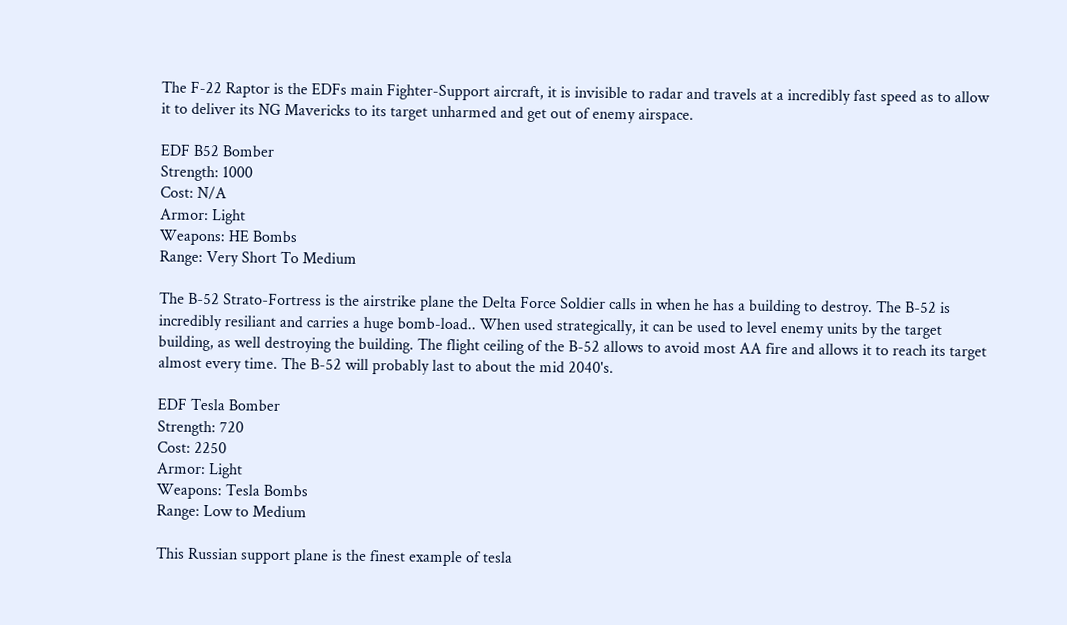The F-22 Raptor is the EDFs main Fighter-Support aircraft, it is invisible to radar and travels at a incredibly fast speed as to allow it to deliver its NG Mavericks to its target unharmed and get out of enemy airspace.

EDF B52 Bomber
Strength: 1000
Cost: N/A
Armor: Light
Weapons: HE Bombs
Range: Very Short To Medium

The B-52 Strato-Fortress is the airstrike plane the Delta Force Soldier calls in when he has a building to destroy. The B-52 is incredibly resiliant and carries a huge bomb-load.. When used strategically, it can be used to level enemy units by the target building, as well destroying the building. The flight ceiling of the B-52 allows to avoid most AA fire and allows it to reach its target almost every time. The B-52 will probably last to about the mid 2040's.

EDF Tesla Bomber
Strength: 720
Cost: 2250
Armor: Light
Weapons: Tesla Bombs
Range: Low to Medium

This Russian support plane is the finest example of tesla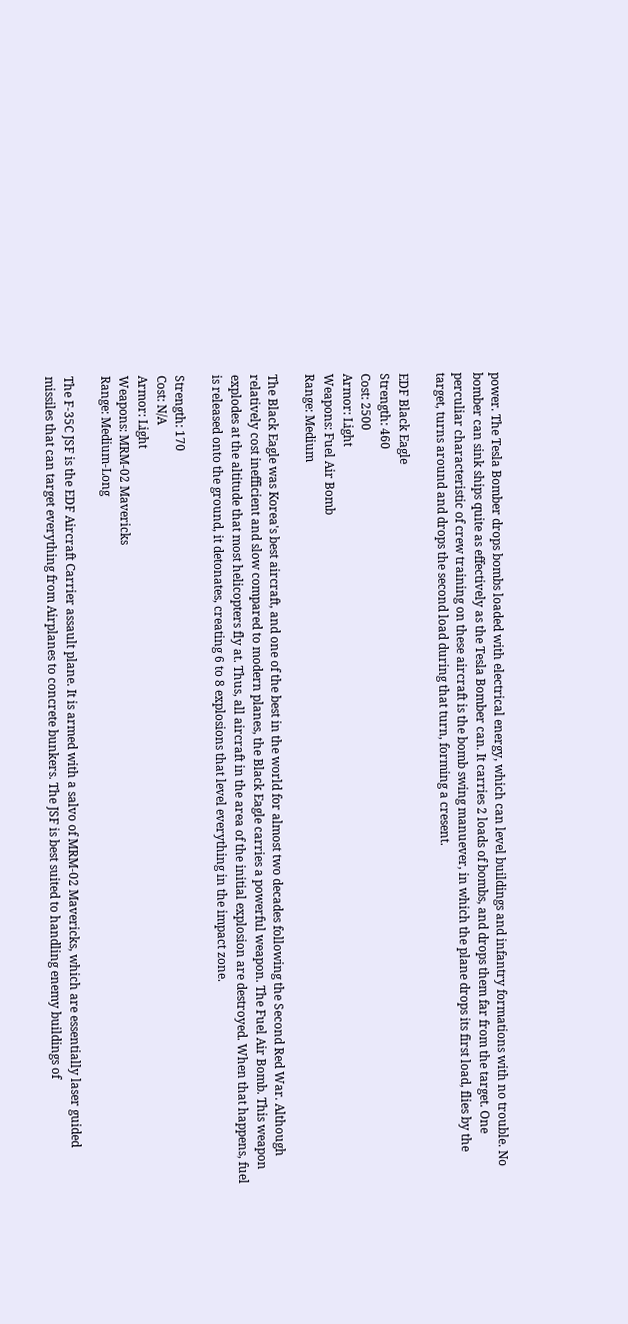power. The Tesla Bomber drops bombs loaded with electrical energy, which can level buildings and infantry formations with no trouble. No bomber can sink ships quite as effectively as the Tesla Bomber can. It carries 2 loads of bombs, and drops them far from the target. One perculiar characteristic of crew training on these aircraft is the bomb swing manuever, in which the plane drops its first load, flies by the target, turns around and drops the second load during that turn, forming a cresent.

EDF Black Eagle
Strength: 460
Cost: 2500
Armor: Light
Weapons: Fuel Air Bomb
Range: Medium

The Black Eagle was Korea's best aircraft, and one of the best in the world for almost two decades following the Second Red War. Although relatively cost inefficient and slow compared to modern planes, the Black Eagle carries a powerful weapon. The Fuel Air Bomb. This weapon explodes at the altitude that most helicopters fly at. Thus, all aircraft in the area of the initial explosion are destroyed. When that happens, fuel is released onto the ground, it detonates, creating 6 to 8 explosions that level everything in the impact zone.

Strength: 170
Cost: N/A
Armor: Light
Weapons: MRM-02 Mavericks
Range: Medium-Long

The F-35C JSF is the EDF Aircraft Carrier assault plane. It is armed with a salvo of MRM-02 Mavericks, which are essentially laser guided missiles that can target everything from Airplanes to concrete bunkers. The JSF is best suited to handling enemy buildings of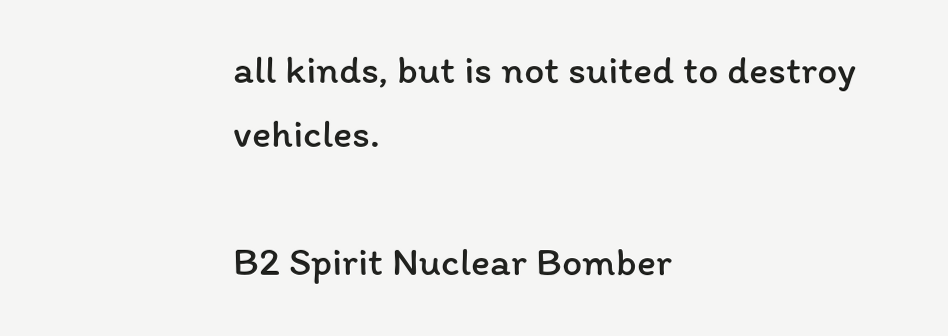all kinds, but is not suited to destroy vehicles.

B2 Spirit Nuclear Bomber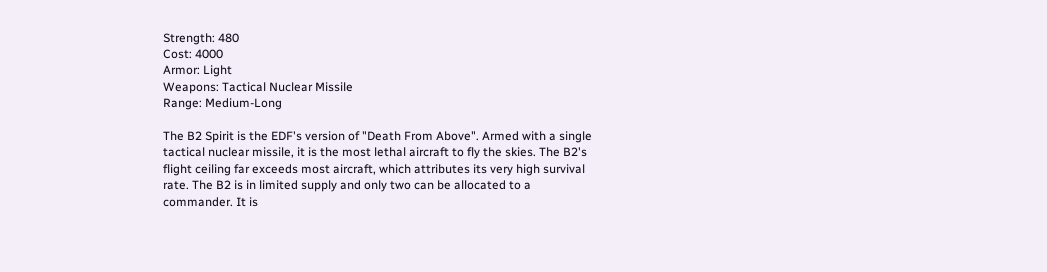Strength: 480
Cost: 4000
Armor: Light
Weapons: Tactical Nuclear Missile
Range: Medium-Long

The B2 Spirit is the EDF's version of "Death From Above". Armed with a single tactical nuclear missile, it is the most lethal aircraft to fly the skies. The B2's flight ceiling far exceeds most aircraft, which attributes its very high survival rate. The B2 is in limited supply and only two can be allocated to a commander. It is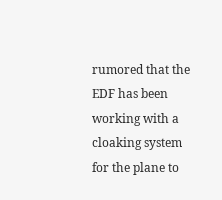rumored that the EDF has been working with a cloaking system for the plane to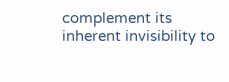complement its inherent invisibility to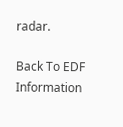radar.

Back To EDF Information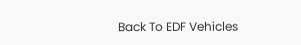Back To EDF Vehicles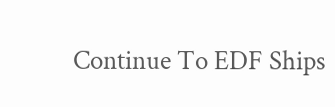Continue To EDF Ships